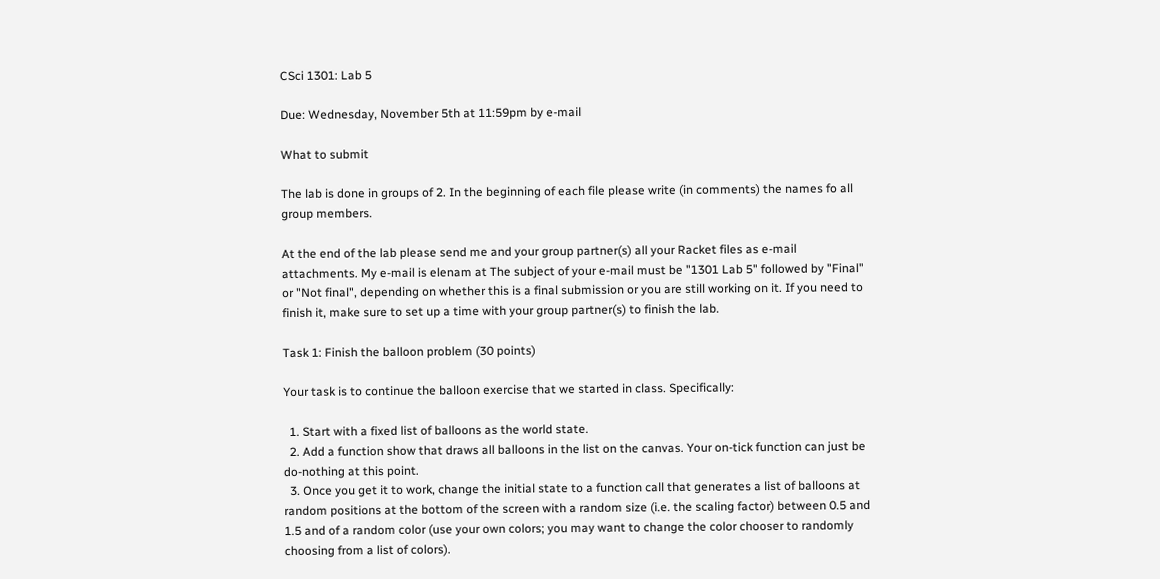CSci 1301: Lab 5

Due: Wednesday, November 5th at 11:59pm by e-mail

What to submit

The lab is done in groups of 2. In the beginning of each file please write (in comments) the names fo all group members.

At the end of the lab please send me and your group partner(s) all your Racket files as e-mail attachments. My e-mail is elenam at The subject of your e-mail must be "1301 Lab 5" followed by "Final" or "Not final", depending on whether this is a final submission or you are still working on it. If you need to finish it, make sure to set up a time with your group partner(s) to finish the lab.

Task 1: Finish the balloon problem (30 points)

Your task is to continue the balloon exercise that we started in class. Specifically:

  1. Start with a fixed list of balloons as the world state.
  2. Add a function show that draws all balloons in the list on the canvas. Your on-tick function can just be do-nothing at this point.
  3. Once you get it to work, change the initial state to a function call that generates a list of balloons at random positions at the bottom of the screen with a random size (i.e. the scaling factor) between 0.5 and 1.5 and of a random color (use your own colors; you may want to change the color chooser to randomly choosing from a list of colors).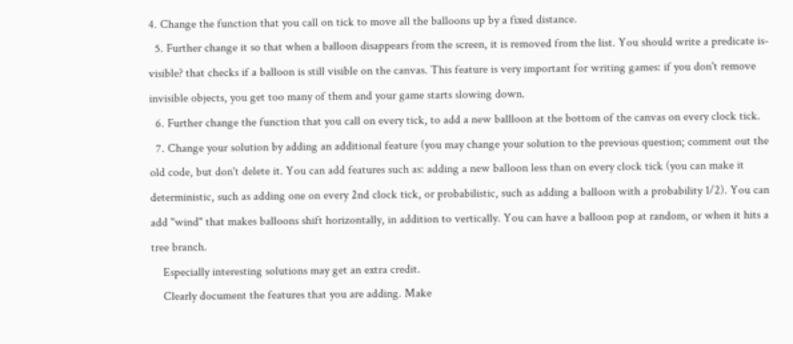4. Change the function that you call on tick to move all the balloons up by a fixed distance.
  5. Further change it so that when a balloon disappears from the screen, it is removed from the list. You should write a predicate is-visible? that checks if a balloon is still visible on the canvas. This feature is very important for writing games: if you don't remove invisible objects, you get too many of them and your game starts slowing down.
  6. Further change the function that you call on every tick, to add a new ballloon at the bottom of the canvas on every clock tick.
  7. Change your solution by adding an additional feature (you may change your solution to the previous question; comment out the old code, but don't delete it. You can add features such as: adding a new balloon less than on every clock tick (you can make it deterministic, such as adding one on every 2nd clock tick, or probabilistic, such as adding a balloon with a probability 1/2). You can add "wind" that makes balloons shift horizontally, in addition to vertically. You can have a balloon pop at random, or when it hits a tree branch.
    Especially interesting solutions may get an extra credit.
    Clearly document the features that you are adding. Make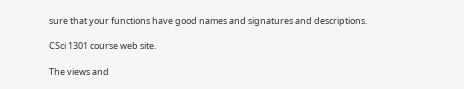sure that your functions have good names and signatures and descriptions.

CSci 1301 course web site.

The views and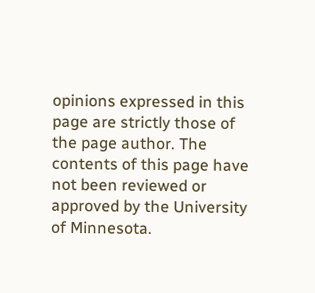opinions expressed in this page are strictly those of the page author. The contents of this page have not been reviewed or approved by the University of Minnesota.